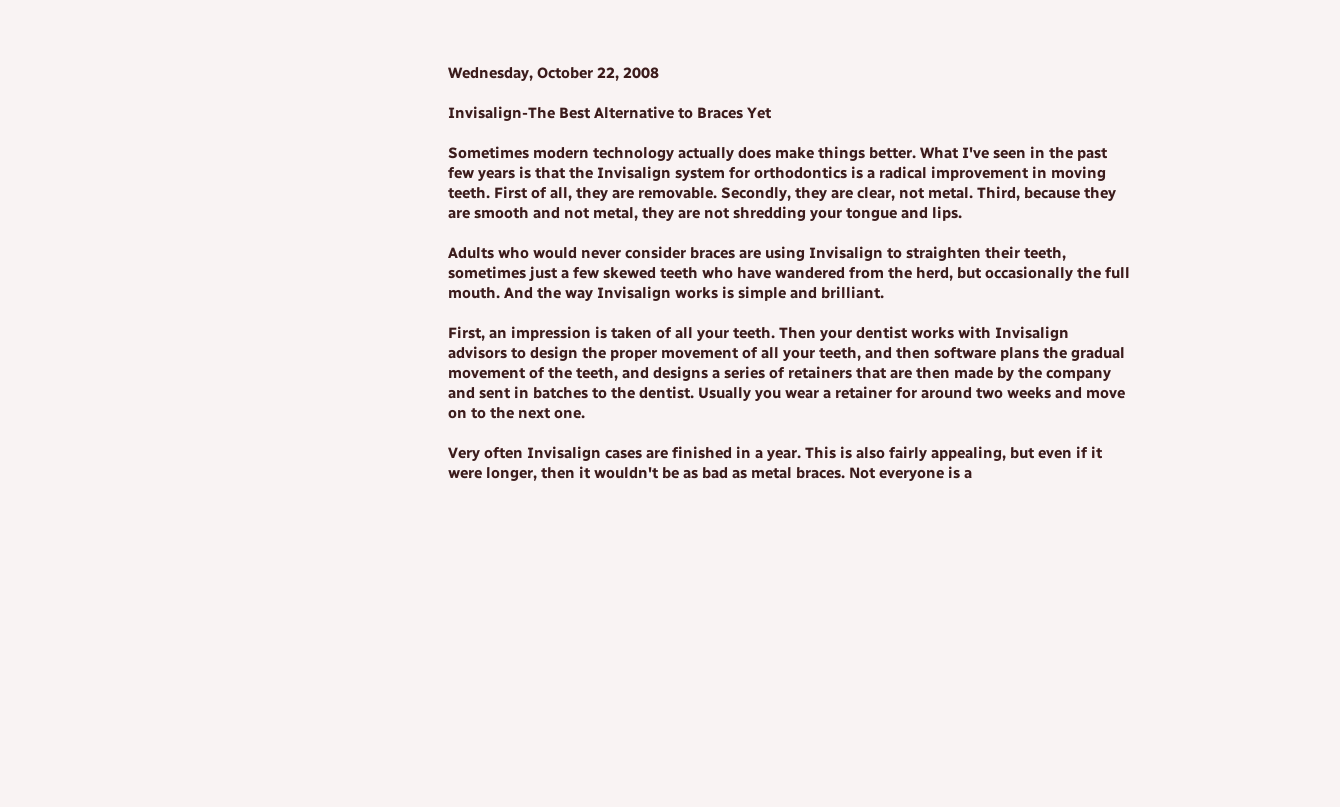Wednesday, October 22, 2008

Invisalign-The Best Alternative to Braces Yet

Sometimes modern technology actually does make things better. What I've seen in the past few years is that the Invisalign system for orthodontics is a radical improvement in moving teeth. First of all, they are removable. Secondly, they are clear, not metal. Third, because they are smooth and not metal, they are not shredding your tongue and lips.

Adults who would never consider braces are using Invisalign to straighten their teeth, sometimes just a few skewed teeth who have wandered from the herd, but occasionally the full mouth. And the way Invisalign works is simple and brilliant.

First, an impression is taken of all your teeth. Then your dentist works with Invisalign advisors to design the proper movement of all your teeth, and then software plans the gradual movement of the teeth, and designs a series of retainers that are then made by the company and sent in batches to the dentist. Usually you wear a retainer for around two weeks and move on to the next one.

Very often Invisalign cases are finished in a year. This is also fairly appealing, but even if it were longer, then it wouldn't be as bad as metal braces. Not everyone is a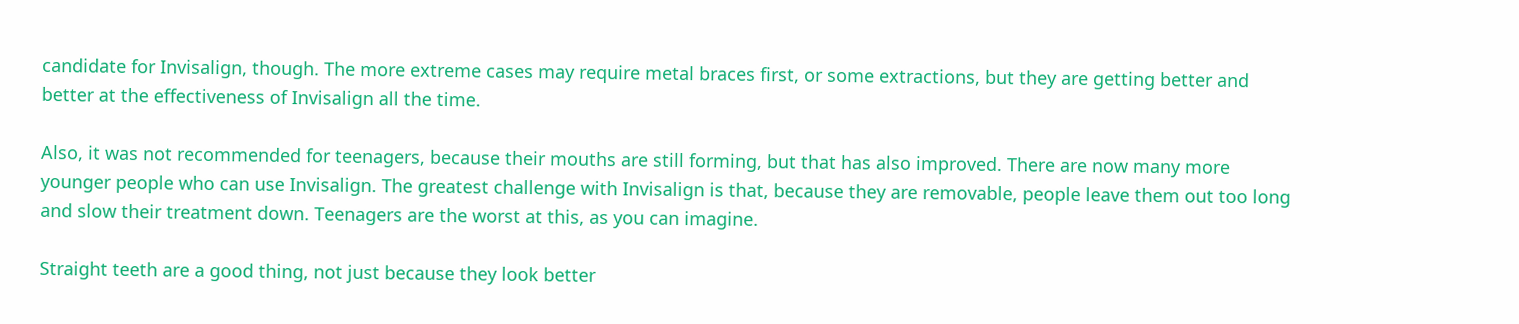candidate for Invisalign, though. The more extreme cases may require metal braces first, or some extractions, but they are getting better and better at the effectiveness of Invisalign all the time.

Also, it was not recommended for teenagers, because their mouths are still forming, but that has also improved. There are now many more younger people who can use Invisalign. The greatest challenge with Invisalign is that, because they are removable, people leave them out too long and slow their treatment down. Teenagers are the worst at this, as you can imagine.

Straight teeth are a good thing, not just because they look better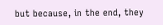but because, in the end, they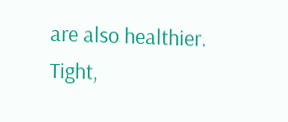are also healthier. Tight,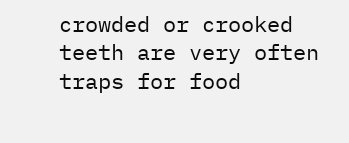crowded or crooked teeth are very often traps for food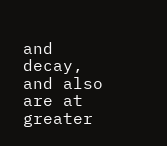and decay, and also are at greater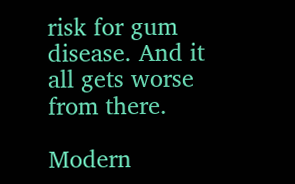risk for gum disease. And it all gets worse from there.

Modern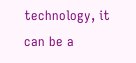technology, it can be a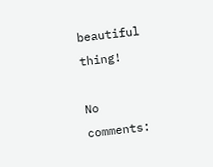beautiful thing!

No comments: